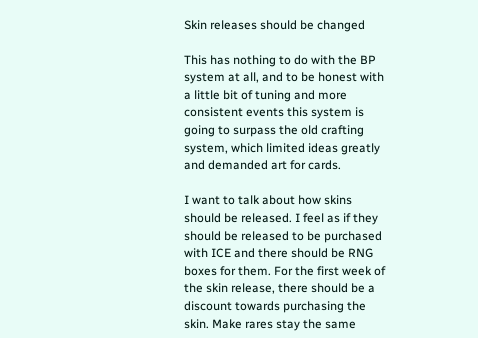Skin releases should be changed

This has nothing to do with the BP system at all, and to be honest with a little bit of tuning and more consistent events this system is going to surpass the old crafting system, which limited ideas greatly and demanded art for cards.

I want to talk about how skins should be released. I feel as if they should be released to be purchased with ICE and there should be RNG boxes for them. For the first week of the skin release, there should be a discount towards purchasing the skin. Make rares stay the same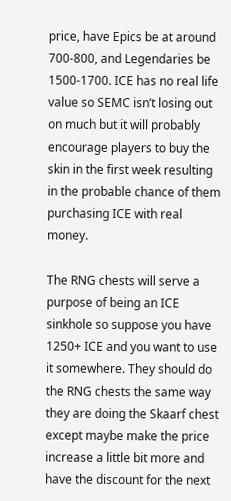price, have Epics be at around 700-800, and Legendaries be 1500-1700. ICE has no real life value so SEMC isn’t losing out on much but it will probably encourage players to buy the skin in the first week resulting in the probable chance of them purchasing ICE with real money.

The RNG chests will serve a purpose of being an ICE sinkhole so suppose you have 1250+ ICE and you want to use it somewhere. They should do the RNG chests the same way they are doing the Skaarf chest except maybe make the price increase a little bit more and have the discount for the next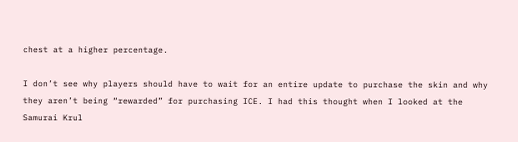chest at a higher percentage.

I don’t see why players should have to wait for an entire update to purchase the skin and why they aren’t being “rewarded” for purchasing ICE. I had this thought when I looked at the Samurai Krul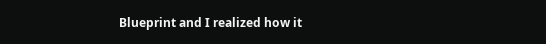Blueprint and I realized how it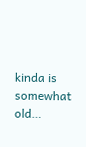kinda is somewhat old…